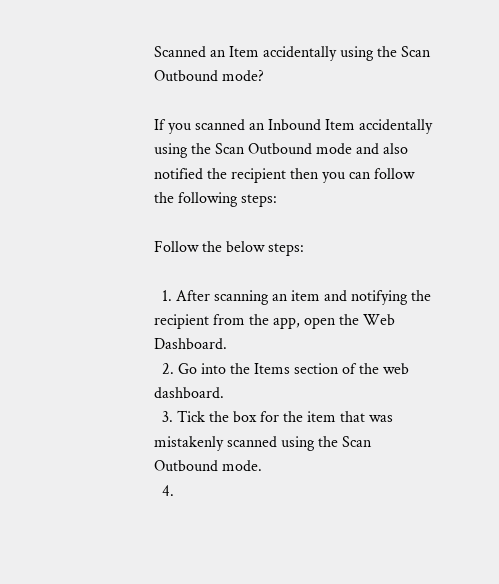Scanned an Item accidentally using the Scan Outbound mode?

If you scanned an Inbound Item accidentally using the Scan Outbound mode and also notified the recipient then you can follow the following steps:

Follow the below steps:

  1. After scanning an item and notifying the recipient from the app, open the Web Dashboard.
  2. Go into the Items section of the web dashboard.
  3. Tick the box for the item that was mistakenly scanned using the Scan Outbound mode.
  4.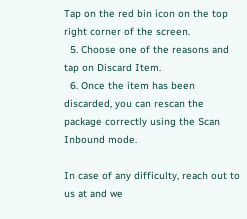Tap on the red bin icon on the top right corner of the screen.
  5. Choose one of the reasons and tap on Discard Item.
  6. Once the item has been discarded, you can rescan the package correctly using the Scan Inbound mode.

In case of any difficulty, reach out to us at and we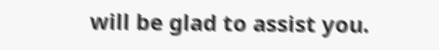will be glad to assist you.